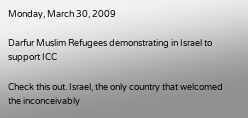Monday, March 30, 2009

Darfur Muslim Refugees demonstrating in Israel to support ICC

Check this out. Israel, the only country that welcomed the inconceivably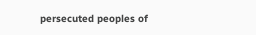persecuted peoples of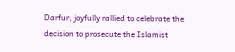Darfur, joyfully rallied to celebrate the decision to prosecute the Islamist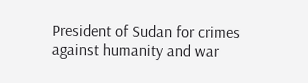President of Sudan for crimes against humanity and war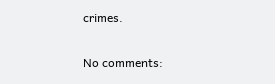crimes.

No comments: